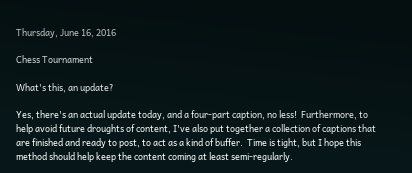Thursday, June 16, 2016

Chess Tournament

What's this, an update?

Yes, there's an actual update today, and a four-part caption, no less!  Furthermore, to help avoid future droughts of content, I've also put together a collection of captions that are finished and ready to post, to act as a kind of buffer.  Time is tight, but I hope this method should help keep the content coming at least semi-regularly.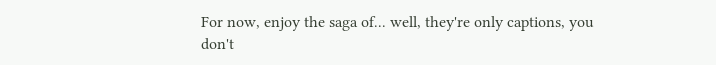For now, enjoy the saga of... well, they're only captions, you don't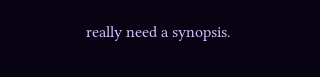really need a synopsis.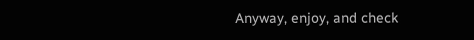Anyway, enjoy, and check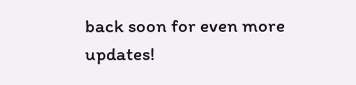back soon for even more updates!